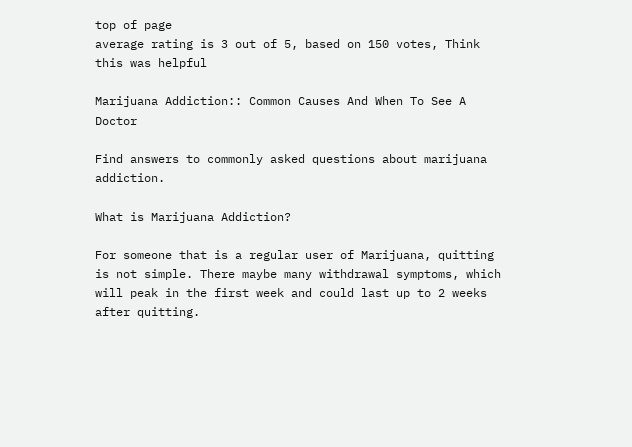top of page
average rating is 3 out of 5, based on 150 votes, Think this was helpful

Marijuana Addiction:: Common Causes And When To See A Doctor

Find answers to commonly asked questions about marijuana addiction.

What is Marijuana Addiction?

For someone that is a regular user of Marijuana, quitting is not simple. There maybe many withdrawal symptoms, which will peak in the first week and could last up to 2 weeks after quitting.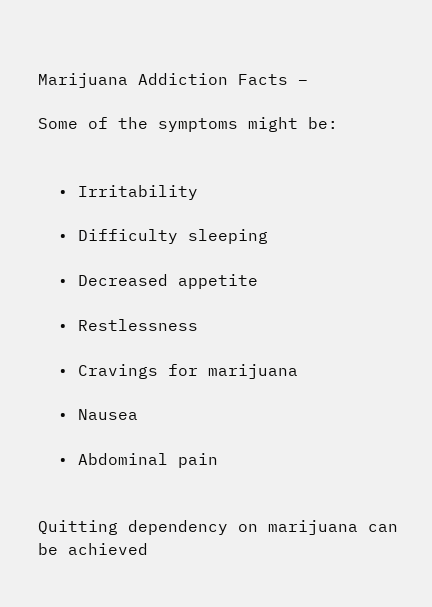Marijuana Addiction Facts –

Some of the symptoms might be:


  • Irritability

  • Difficulty sleeping

  • Decreased appetite

  • Restlessness

  • Cravings for marijuana

  • Nausea

  • Abdominal pain


Quitting dependency on marijuana can be achieved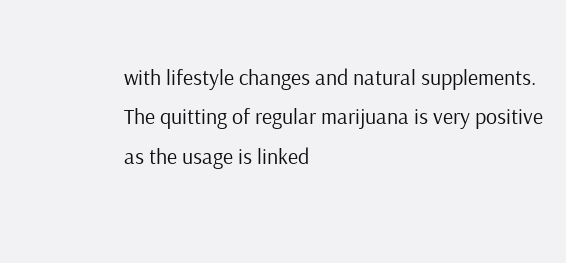with lifestyle changes and natural supplements. The quitting of regular marijuana is very positive as the usage is linked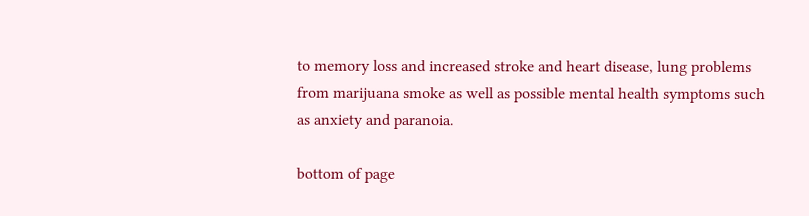to memory loss and increased stroke and heart disease, lung problems from marijuana smoke as well as possible mental health symptoms such as anxiety and paranoia.

bottom of page